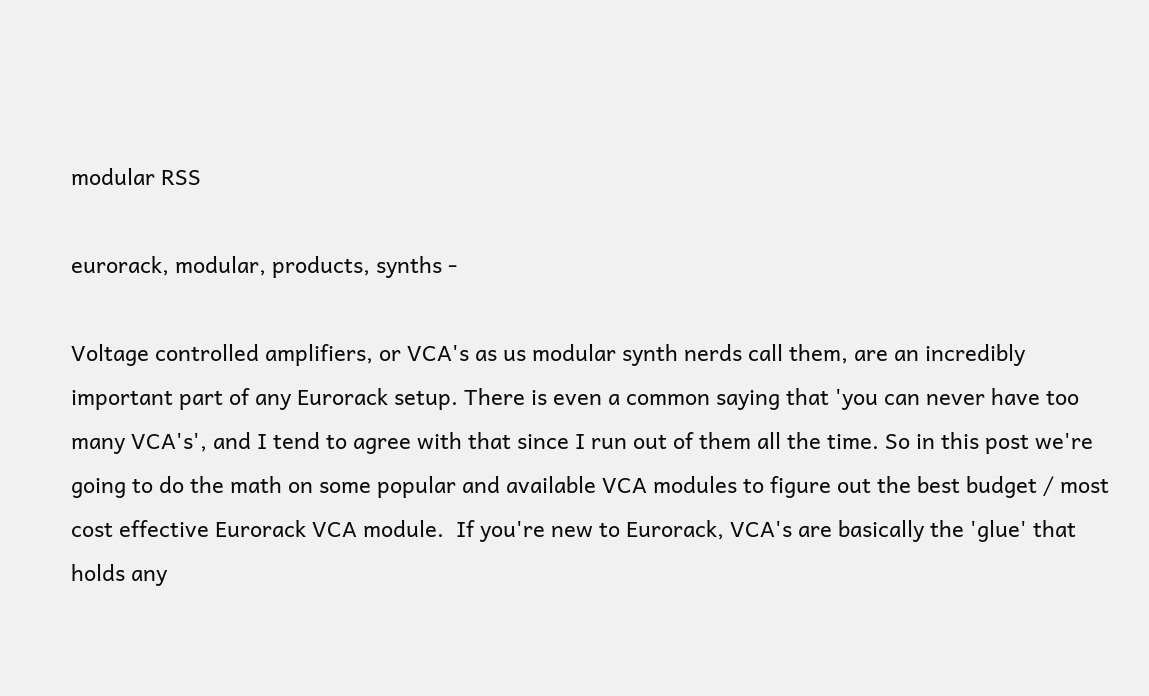modular RSS

eurorack, modular, products, synths -

Voltage controlled amplifiers, or VCA's as us modular synth nerds call them, are an incredibly important part of any Eurorack setup. There is even a common saying that 'you can never have too many VCA's', and I tend to agree with that since I run out of them all the time. So in this post we're going to do the math on some popular and available VCA modules to figure out the best budget / most cost effective Eurorack VCA module.  If you're new to Eurorack, VCA's are basically the 'glue' that holds any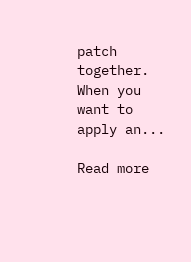patch together. When you want to apply an...

Read more